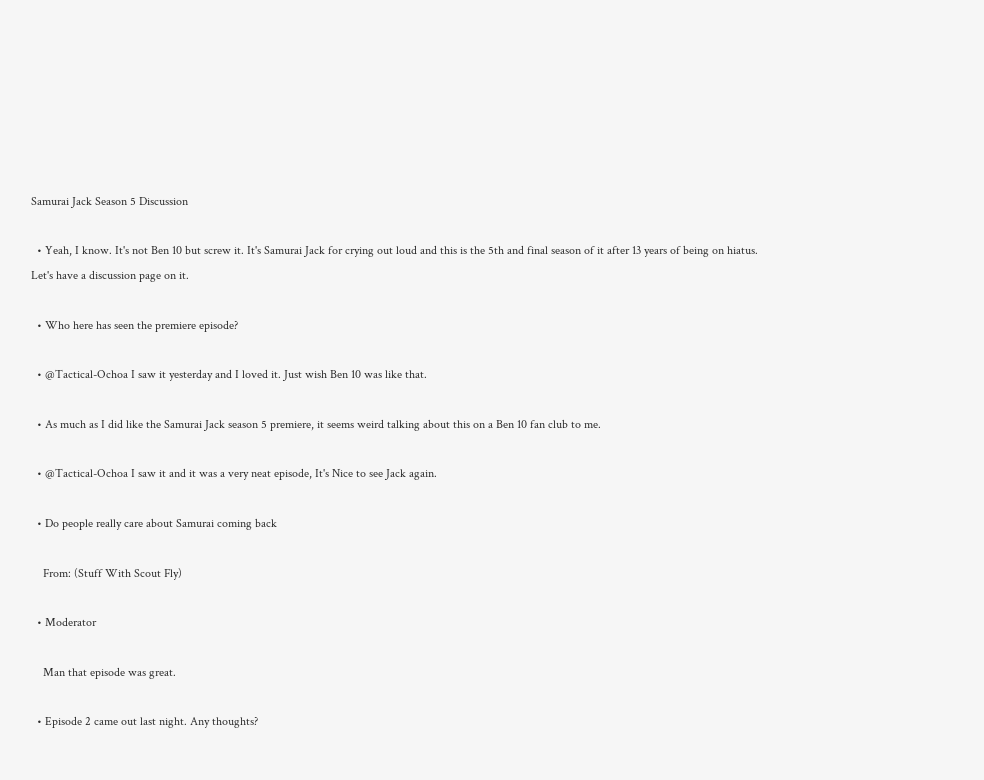Samurai Jack Season 5 Discussion

  • Yeah, I know. It's not Ben 10 but screw it. It's Samurai Jack for crying out loud and this is the 5th and final season of it after 13 years of being on hiatus. Let's have a discussion page on it.

  • Who here has seen the premiere episode?

  • @Tactical-Ochoa I saw it yesterday and I loved it. Just wish Ben 10 was like that.

  • As much as I did like the Samurai Jack season 5 premiere, it seems weird talking about this on a Ben 10 fan club to me.

  • @Tactical-Ochoa I saw it and it was a very neat episode, It's Nice to see Jack again.

  • Do people really care about Samurai coming back

    From: (Stuff With Scout Fly)

  • Moderator

    Man that episode was great.

  • Episode 2 came out last night. Any thoughts?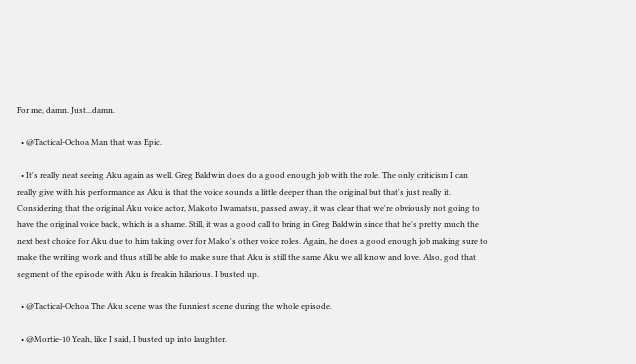For me, damn. Just...damn.

  • @Tactical-Ochoa Man that was Epic.

  • It's really neat seeing Aku again as well. Greg Baldwin does do a good enough job with the role. The only criticism I can really give with his performance as Aku is that the voice sounds a little deeper than the original but that's just really it. Considering that the original Aku voice actor, Makoto Iwamatsu, passed away, it was clear that we're obviously not going to have the original voice back, which is a shame. Still, it was a good call to bring in Greg Baldwin since that he's pretty much the next best choice for Aku due to him taking over for Mako's other voice roles. Again, he does a good enough job making sure to make the writing work and thus still be able to make sure that Aku is still the same Aku we all know and love. Also, god that segment of the episode with Aku is freakin hilarious. I busted up.

  • @Tactical-Ochoa The Aku scene was the funniest scene during the whole episode.

  • @Mortie-10 Yeah, like I said, I busted up into laughter.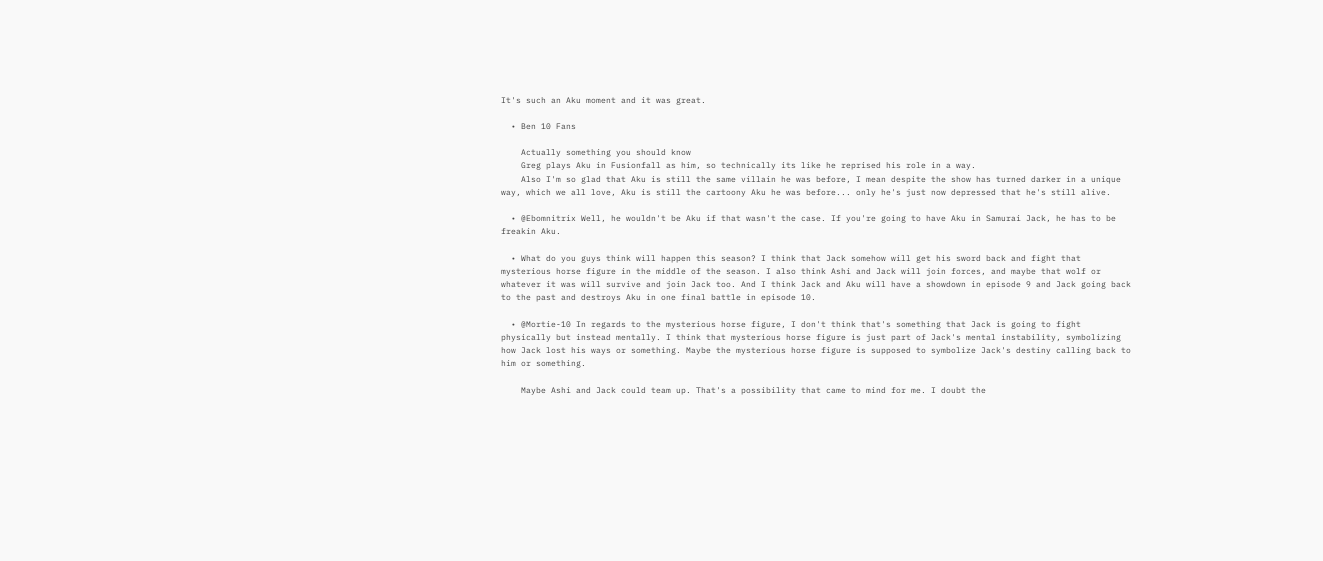It's such an Aku moment and it was great.

  • Ben 10 Fans

    Actually something you should know
    Greg plays Aku in Fusionfall as him, so technically its like he reprised his role in a way.
    Also I'm so glad that Aku is still the same villain he was before, I mean despite the show has turned darker in a unique way, which we all love, Aku is still the cartoony Aku he was before... only he's just now depressed that he's still alive.

  • @Ebomnitrix Well, he wouldn't be Aku if that wasn't the case. If you're going to have Aku in Samurai Jack, he has to be freakin Aku.

  • What do you guys think will happen this season? I think that Jack somehow will get his sword back and fight that mysterious horse figure in the middle of the season. I also think Ashi and Jack will join forces, and maybe that wolf or whatever it was will survive and join Jack too. And I think Jack and Aku will have a showdown in episode 9 and Jack going back to the past and destroys Aku in one final battle in episode 10.

  • @Mortie-10 In regards to the mysterious horse figure, I don't think that's something that Jack is going to fight physically but instead mentally. I think that mysterious horse figure is just part of Jack's mental instability, symbolizing how Jack lost his ways or something. Maybe the mysterious horse figure is supposed to symbolize Jack's destiny calling back to him or something.

    Maybe Ashi and Jack could team up. That's a possibility that came to mind for me. I doubt the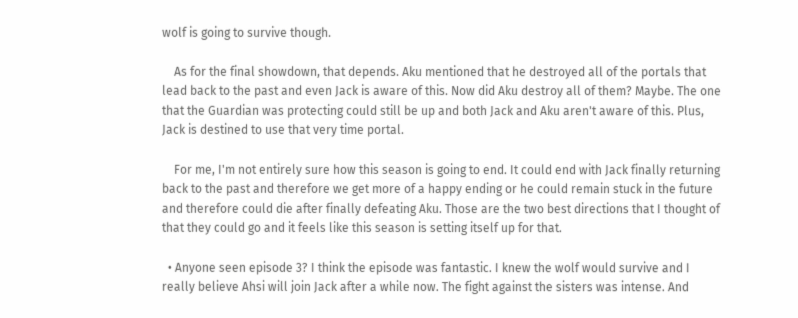wolf is going to survive though.

    As for the final showdown, that depends. Aku mentioned that he destroyed all of the portals that lead back to the past and even Jack is aware of this. Now did Aku destroy all of them? Maybe. The one that the Guardian was protecting could still be up and both Jack and Aku aren't aware of this. Plus, Jack is destined to use that very time portal.

    For me, I'm not entirely sure how this season is going to end. It could end with Jack finally returning back to the past and therefore we get more of a happy ending or he could remain stuck in the future and therefore could die after finally defeating Aku. Those are the two best directions that I thought of that they could go and it feels like this season is setting itself up for that.

  • Anyone seen episode 3? I think the episode was fantastic. I knew the wolf would survive and I really believe Ahsi will join Jack after a while now. The fight against the sisters was intense. And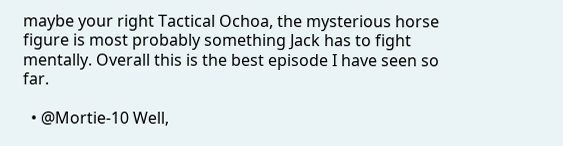maybe your right Tactical Ochoa, the mysterious horse figure is most probably something Jack has to fight mentally. Overall this is the best episode I have seen so far.

  • @Mortie-10 Well,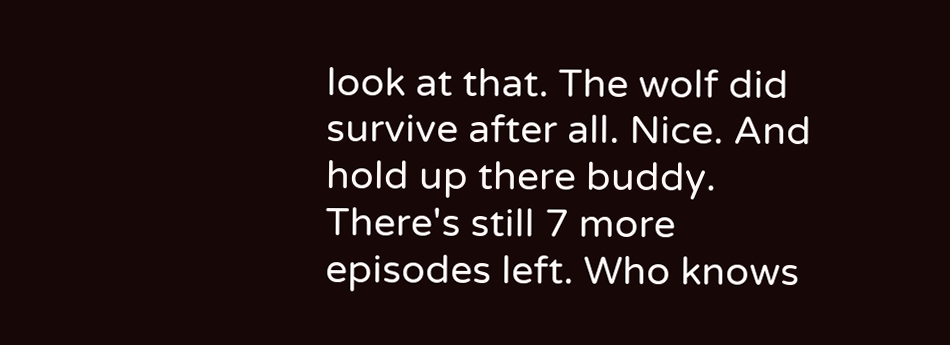look at that. The wolf did survive after all. Nice. And hold up there buddy. There's still 7 more episodes left. Who knows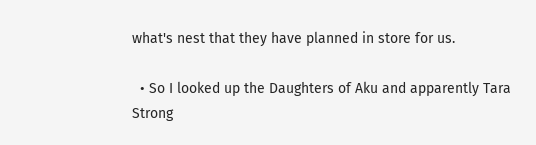what's nest that they have planned in store for us.

  • So I looked up the Daughters of Aku and apparently Tara Strong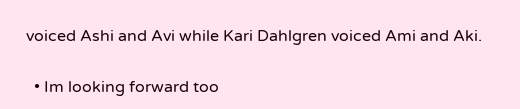voiced Ashi and Avi while Kari Dahlgren voiced Ami and Aki.

  • Im looking forward too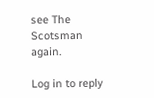see The Scotsman again.

Log in to reply